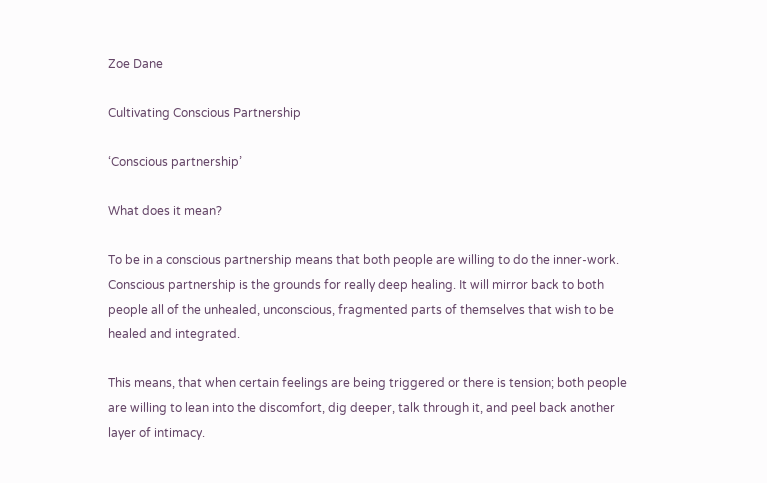Zoe Dane

Cultivating Conscious Partnership

‘Conscious partnership’

What does it mean?

To be in a conscious partnership means that both people are willing to do the inner-work. Conscious partnership is the grounds for really deep healing. It will mirror back to both people all of the unhealed, unconscious, fragmented parts of themselves that wish to be healed and integrated.

This means, that when certain feelings are being triggered or there is tension; both people are willing to lean into the discomfort, dig deeper, talk through it, and peel back another layer of intimacy.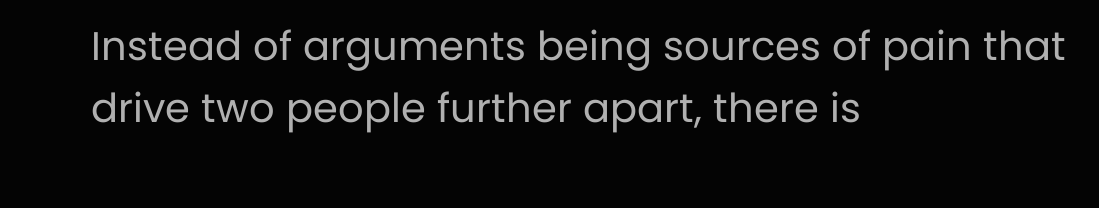Instead of arguments being sources of pain that drive two people further apart, there is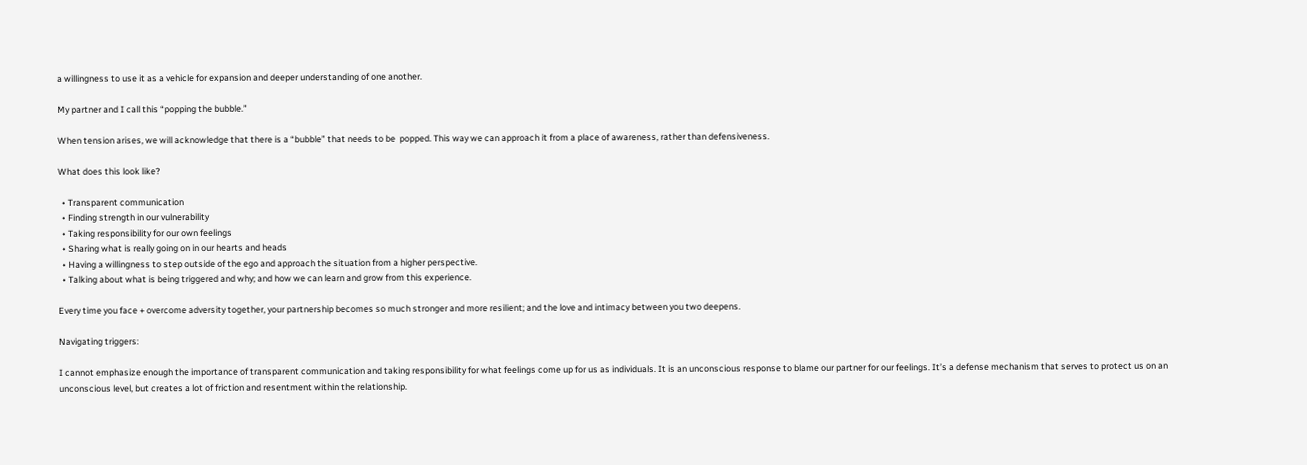a willingness to use it as a vehicle for expansion and deeper understanding of one another.

My partner and I call this “popping the bubble.”

When tension arises, we will acknowledge that there is a “bubble” that needs to be  popped. This way we can approach it from a place of awareness, rather than defensiveness.

What does this look like?

  • Transparent communication
  • Finding strength in our vulnerability
  • Taking responsibility for our own feelings
  • Sharing what is really going on in our hearts and heads
  • Having a willingness to step outside of the ego and approach the situation from a higher perspective.
  • Talking about what is being triggered and why; and how we can learn and grow from this experience.

Every time you face + overcome adversity together, your partnership becomes so much stronger and more resilient; and the love and intimacy between you two deepens.

Navigating triggers:

I cannot emphasize enough the importance of transparent communication and taking responsibility for what feelings come up for us as individuals. It is an unconscious response to blame our partner for our feelings. It’s a defense mechanism that serves to protect us on an unconscious level, but creates a lot of friction and resentment within the relationship.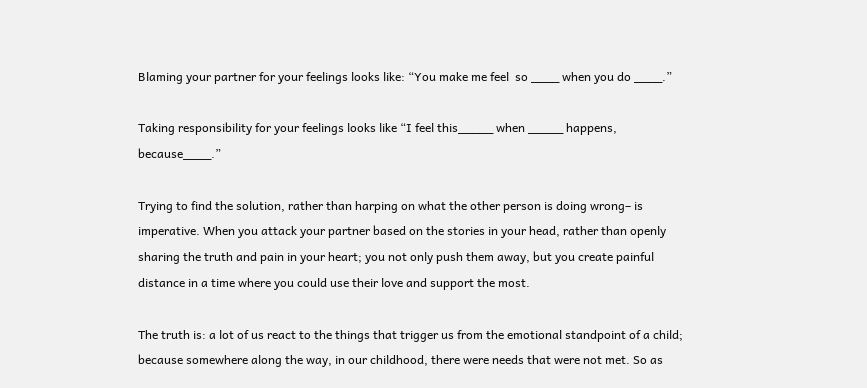Blaming your partner for your feelings looks like: “You make me feel  so ____ when you do ____.”

Taking responsibility for your feelings looks like “I feel this_____ when _____ happens, because____.”

Trying to find the solution, rather than harping on what the other person is doing wrong– is imperative. When you attack your partner based on the stories in your head, rather than openly sharing the truth and pain in your heart; you not only push them away, but you create painful distance in a time where you could use their love and support the most.

The truth is: a lot of us react to the things that trigger us from the emotional standpoint of a child; because somewhere along the way, in our childhood, there were needs that were not met. So as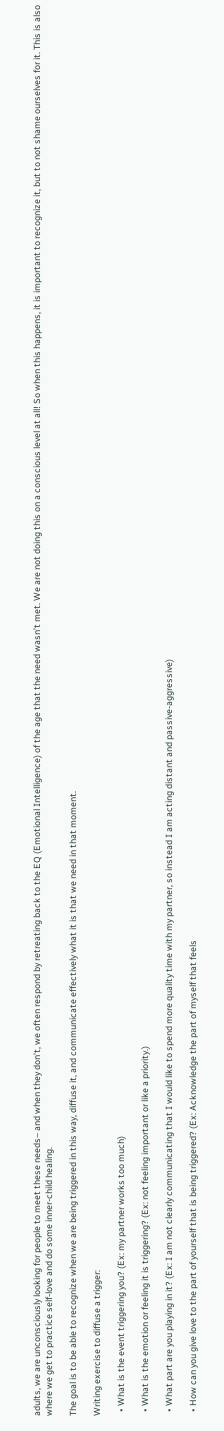adults, we are unconsciously looking for people to meet these needs– and when they don’t, we often respond by retreating back to the EQ (Emotional Intelligence) of the age that the need wasn’t met. We are not doing this on a conscious level at all! So when this happens, it is important to recognize it, but to not shame ourselves for it. This is also where we get to practice self-love and do some inner-child healing.

The goal is to be able to recognize when we are being triggered in this way, diffuse it, and communicate effectively what it is that we need in that moment.

Writing exercise to diffuse a trigger:

  • What is the event triggering you? (Ex: my partner works too much)

  • What is the emotion or feeling it is triggering? (Ex: not feeling important or like a priority.)

  • What part are you playing in it? (Ex: I am not clearly communicating that I would like to spend more quality time with my partner, so instead I am acting distant and passive-aggressive)

  • How can you give love to the part of yourself that is being triggered? (Ex: Acknowledge the part of myself that feels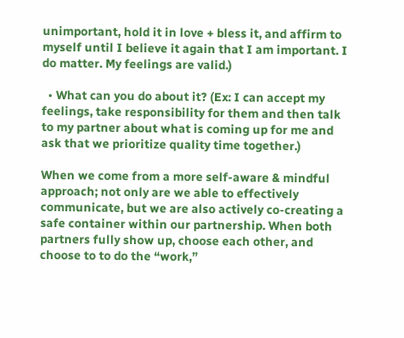unimportant, hold it in love + bless it, and affirm to myself until I believe it again that I am important. I do matter. My feelings are valid.)

  • What can you do about it? (Ex: I can accept my feelings, take responsibility for them and then talk to my partner about what is coming up for me and ask that we prioritize quality time together.)

When we come from a more self-aware & mindful approach; not only are we able to effectively communicate, but we are also actively co-creating a safe container within our partnership. When both partners fully show up, choose each other, and choose to to do the “work,”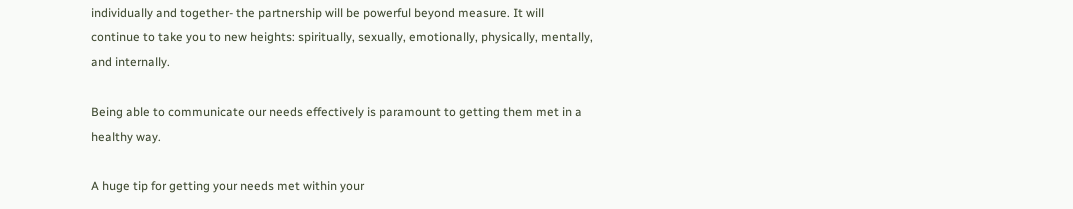individually and together- the partnership will be powerful beyond measure. It will continue to take you to new heights: spiritually, sexually, emotionally, physically, mentally, and internally.

Being able to communicate our needs effectively is paramount to getting them met in a healthy way.

A huge tip for getting your needs met within your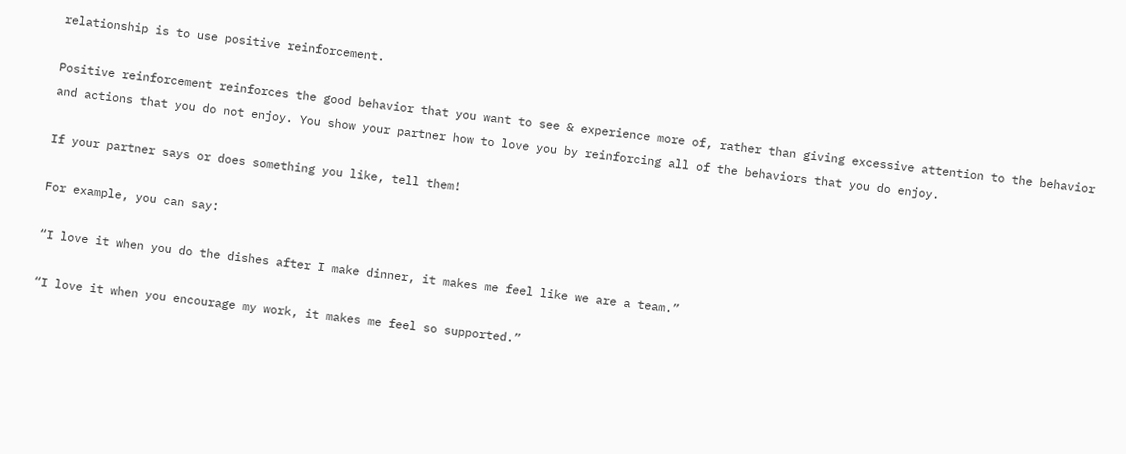relationship is to use positive reinforcement.

Positive reinforcement reinforces the good behavior that you want to see & experience more of, rather than giving excessive attention to the behavior and actions that you do not enjoy. You show your partner how to love you by reinforcing all of the behaviors that you do enjoy.

If your partner says or does something you like, tell them!

For example, you can say:

“I love it when you do the dishes after I make dinner, it makes me feel like we are a team.”

“I love it when you encourage my work, it makes me feel so supported.”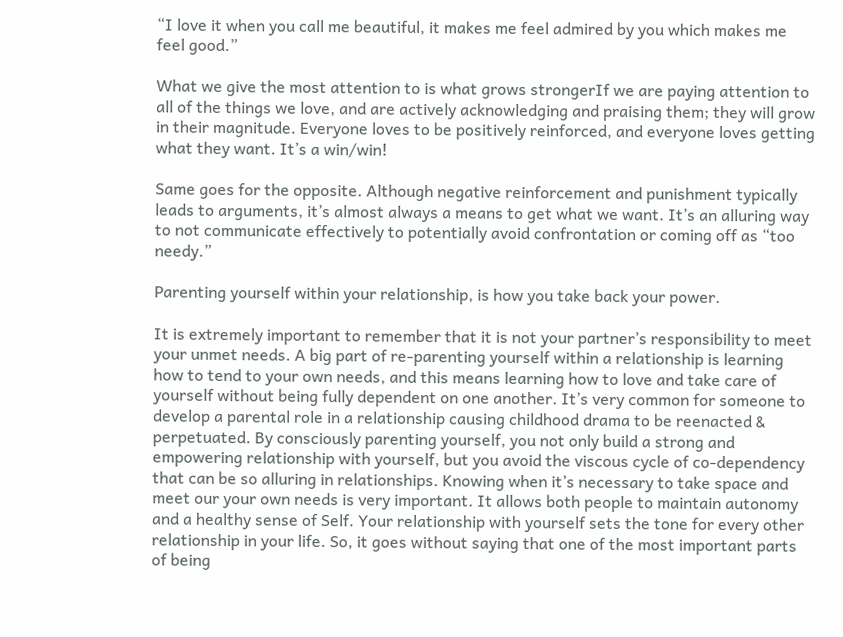“I love it when you call me beautiful, it makes me feel admired by you which makes me feel good.”

What we give the most attention to is what grows strongerIf we are paying attention to all of the things we love, and are actively acknowledging and praising them; they will grow in their magnitude. Everyone loves to be positively reinforced, and everyone loves getting what they want. It’s a win/win!

Same goes for the opposite. Although negative reinforcement and punishment typically leads to arguments, it’s almost always a means to get what we want. It’s an alluring way to not communicate effectively to potentially avoid confrontation or coming off as “too needy.”

Parenting yourself within your relationship, is how you take back your power.

It is extremely important to remember that it is not your partner’s responsibility to meet your unmet needs. A big part of re-parenting yourself within a relationship is learning how to tend to your own needs, and this means learning how to love and take care of yourself without being fully dependent on one another. It’s very common for someone to develop a parental role in a relationship causing childhood drama to be reenacted & perpetuated. By consciously parenting yourself, you not only build a strong and empowering relationship with yourself, but you avoid the viscous cycle of co-dependency that can be so alluring in relationships. Knowing when it’s necessary to take space and meet our your own needs is very important. It allows both people to maintain autonomy and a healthy sense of Self. Your relationship with yourself sets the tone for every other relationship in your life. So, it goes without saying that one of the most important parts of being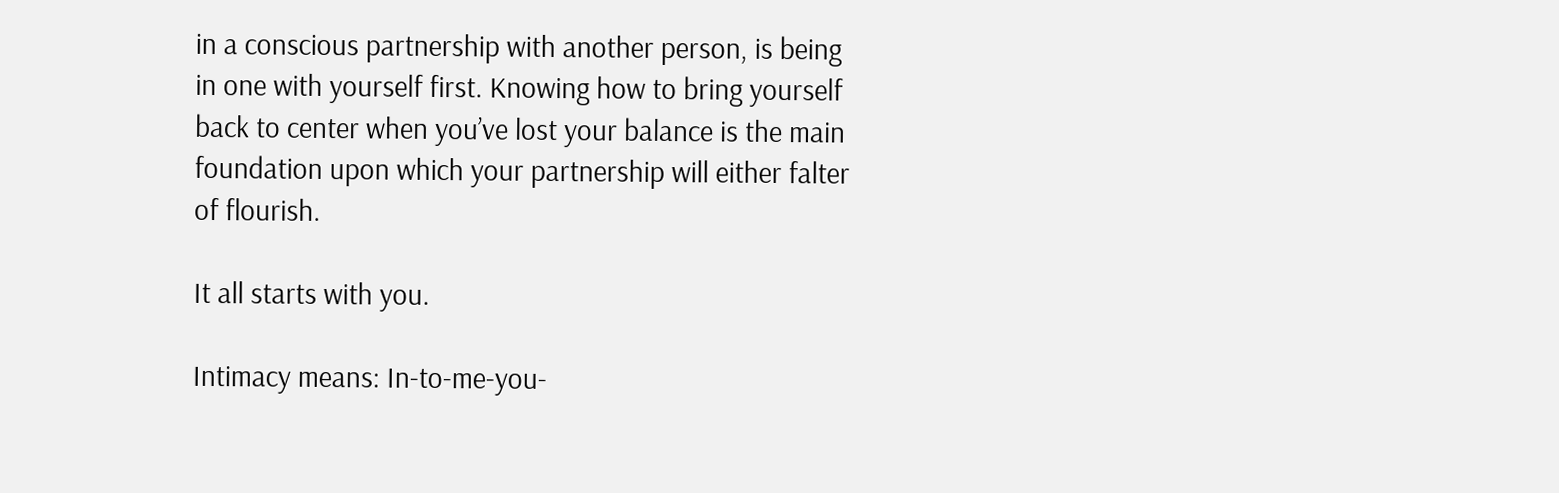in a conscious partnership with another person, is being in one with yourself first. Knowing how to bring yourself back to center when you’ve lost your balance is the main foundation upon which your partnership will either falter of flourish.

It all starts with you.

Intimacy means: In-to-me-you-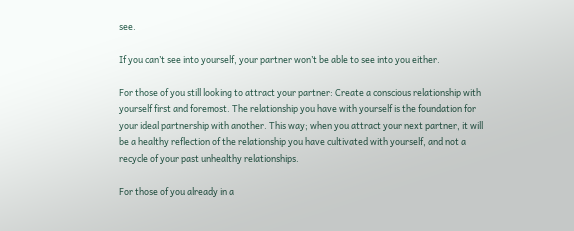see.

If you can’t see into yourself, your partner won’t be able to see into you either.

For those of you still looking to attract your partner: Create a conscious relationship with yourself first and foremost. The relationship you have with yourself is the foundation for your ideal partnership with another. This way; when you attract your next partner, it will be a healthy reflection of the relationship you have cultivated with yourself, and not a recycle of your past unhealthy relationships.

For those of you already in a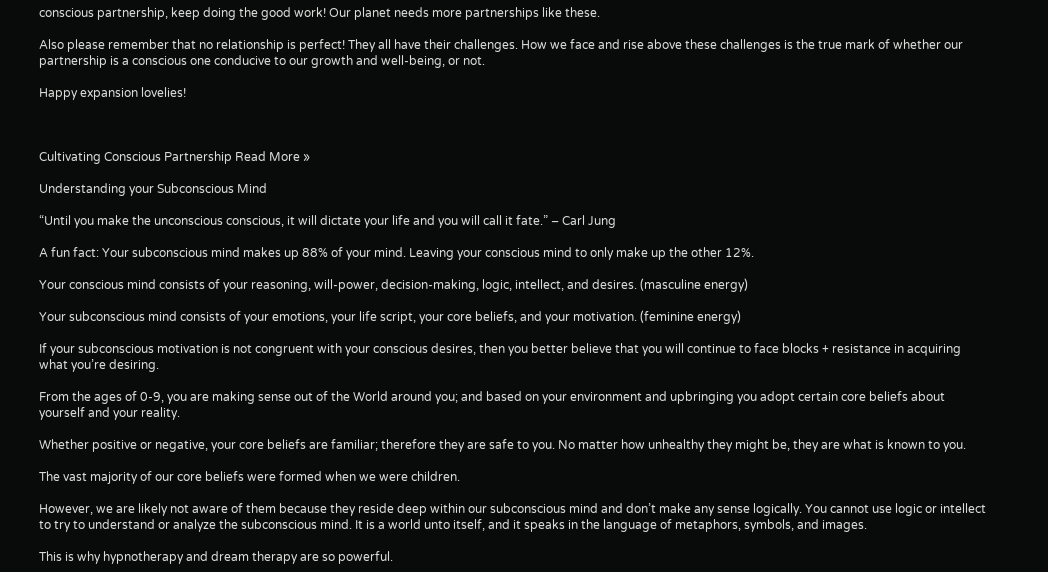conscious partnership, keep doing the good work! Our planet needs more partnerships like these.

Also please remember that no relationship is perfect! They all have their challenges. How we face and rise above these challenges is the true mark of whether our partnership is a conscious one conducive to our growth and well-being, or not.

Happy expansion lovelies!



Cultivating Conscious Partnership Read More »

Understanding your Subconscious Mind

“Until you make the unconscious conscious, it will dictate your life and you will call it fate.” – Carl Jung

A fun fact: Your subconscious mind makes up 88% of your mind. Leaving your conscious mind to only make up the other 12%.

Your conscious mind consists of your reasoning, will-power, decision-making, logic, intellect, and desires. (masculine energy)

Your subconscious mind consists of your emotions, your life script, your core beliefs, and your motivation. (feminine energy)

If your subconscious motivation is not congruent with your conscious desires, then you better believe that you will continue to face blocks + resistance in acquiring what you’re desiring.

From the ages of 0-9, you are making sense out of the World around you; and based on your environment and upbringing you adopt certain core beliefs about yourself and your reality.

Whether positive or negative, your core beliefs are familiar; therefore they are safe to you. No matter how unhealthy they might be, they are what is known to you.

The vast majority of our core beliefs were formed when we were children.

However, we are likely not aware of them because they reside deep within our subconscious mind and don’t make any sense logically. You cannot use logic or intellect to try to understand or analyze the subconscious mind. It is a world unto itself, and it speaks in the language of metaphors, symbols, and images.

This is why hypnotherapy and dream therapy are so powerful.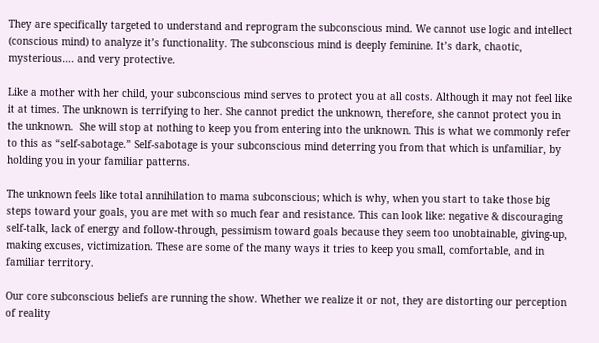They are specifically targeted to understand and reprogram the subconscious mind. We cannot use logic and intellect (conscious mind) to analyze it’s functionality. The subconscious mind is deeply feminine. It’s dark, chaotic, mysterious…. and very protective.

Like a mother with her child, your subconscious mind serves to protect you at all costs. Although it may not feel like it at times. The unknown is terrifying to her. She cannot predict the unknown, therefore, she cannot protect you in the unknown.  She will stop at nothing to keep you from entering into the unknown. This is what we commonly refer to this as “self-sabotage.” Self-sabotage is your subconscious mind deterring you from that which is unfamiliar, by holding you in your familiar patterns.

The unknown feels like total annihilation to mama subconscious; which is why, when you start to take those big steps toward your goals, you are met with so much fear and resistance. This can look like: negative & discouraging self-talk, lack of energy and follow-through, pessimism toward goals because they seem too unobtainable, giving-up, making excuses, victimization. These are some of the many ways it tries to keep you small, comfortable, and in familiar territory.

Our core subconscious beliefs are running the show. Whether we realize it or not, they are distorting our perception of reality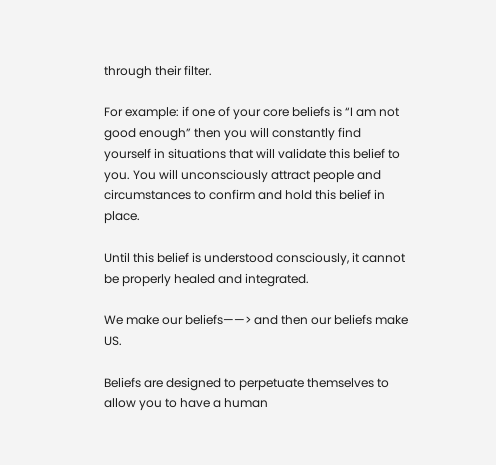through their filter.

For example: if one of your core beliefs is “I am not good enough” then you will constantly find yourself in situations that will validate this belief to you. You will unconsciously attract people and circumstances to confirm and hold this belief in place.

Until this belief is understood consciously, it cannot be properly healed and integrated.

We make our beliefs——> and then our beliefs make US.

Beliefs are designed to perpetuate themselves to allow you to have a human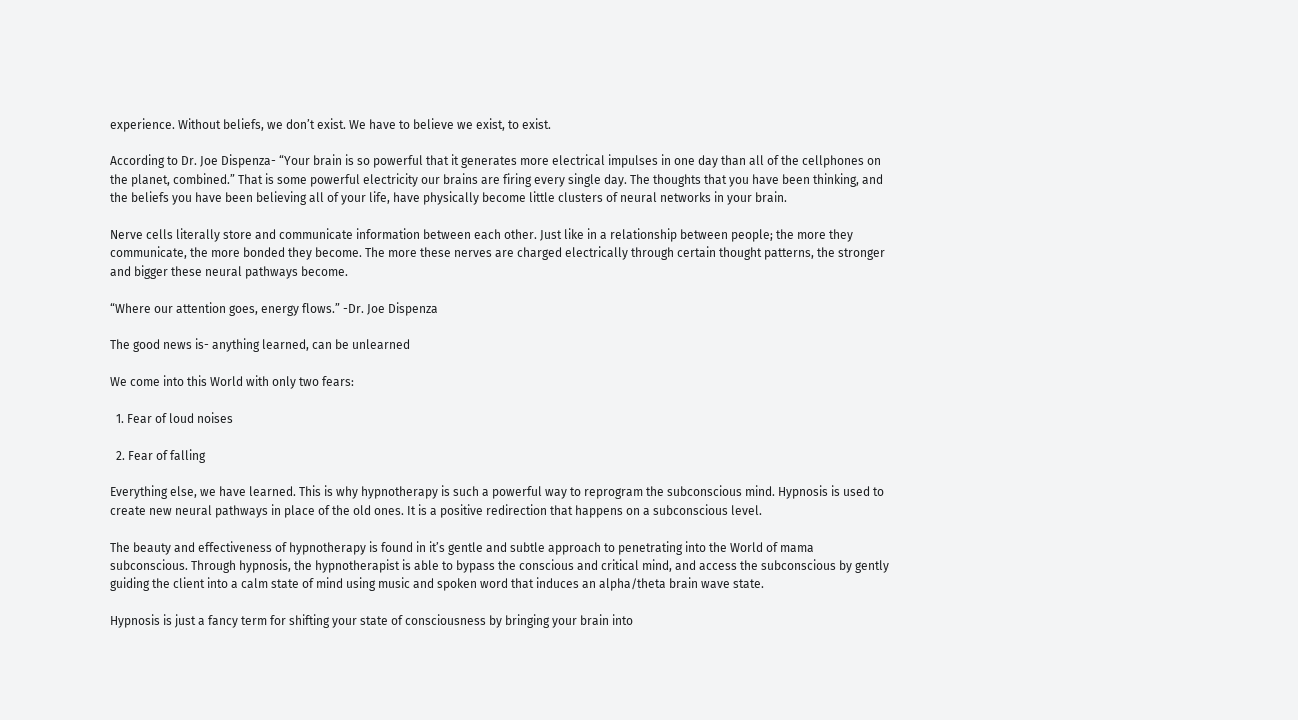experience. Without beliefs, we don’t exist. We have to believe we exist, to exist.

According to Dr. Joe Dispenza- “Your brain is so powerful that it generates more electrical impulses in one day than all of the cellphones on the planet, combined.” That is some powerful electricity our brains are firing every single day. The thoughts that you have been thinking, and the beliefs you have been believing all of your life, have physically become little clusters of neural networks in your brain.

Nerve cells literally store and communicate information between each other. Just like in a relationship between people; the more they communicate, the more bonded they become. The more these nerves are charged electrically through certain thought patterns, the stronger and bigger these neural pathways become.

“Where our attention goes, energy flows.” -Dr. Joe Dispenza

The good news is- anything learned, can be unlearned

We come into this World with only two fears:

  1. Fear of loud noises

  2. Fear of falling

Everything else, we have learned. This is why hypnotherapy is such a powerful way to reprogram the subconscious mind. Hypnosis is used to create new neural pathways in place of the old ones. It is a positive redirection that happens on a subconscious level.

The beauty and effectiveness of hypnotherapy is found in it’s gentle and subtle approach to penetrating into the World of mama subconscious. Through hypnosis, the hypnotherapist is able to bypass the conscious and critical mind, and access the subconscious by gently guiding the client into a calm state of mind using music and spoken word that induces an alpha/theta brain wave state.

Hypnosis is just a fancy term for shifting your state of consciousness by bringing your brain into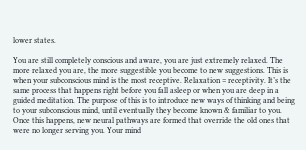lower states.

You are still completely conscious and aware, you are just extremely relaxed. The more relaxed you are, the more suggestible you become to new suggestions. This is when your subconscious mind is the most receptive. Relaxation = receptivity. It’s the same process that happens right before you fall asleep or when you are deep in a guided meditation. The purpose of this is to introduce new ways of thinking and being to your subconscious mind, until eventually they become known & familiar to you. Once this happens, new neural pathways are formed that override the old ones that were no longer serving you. Your mind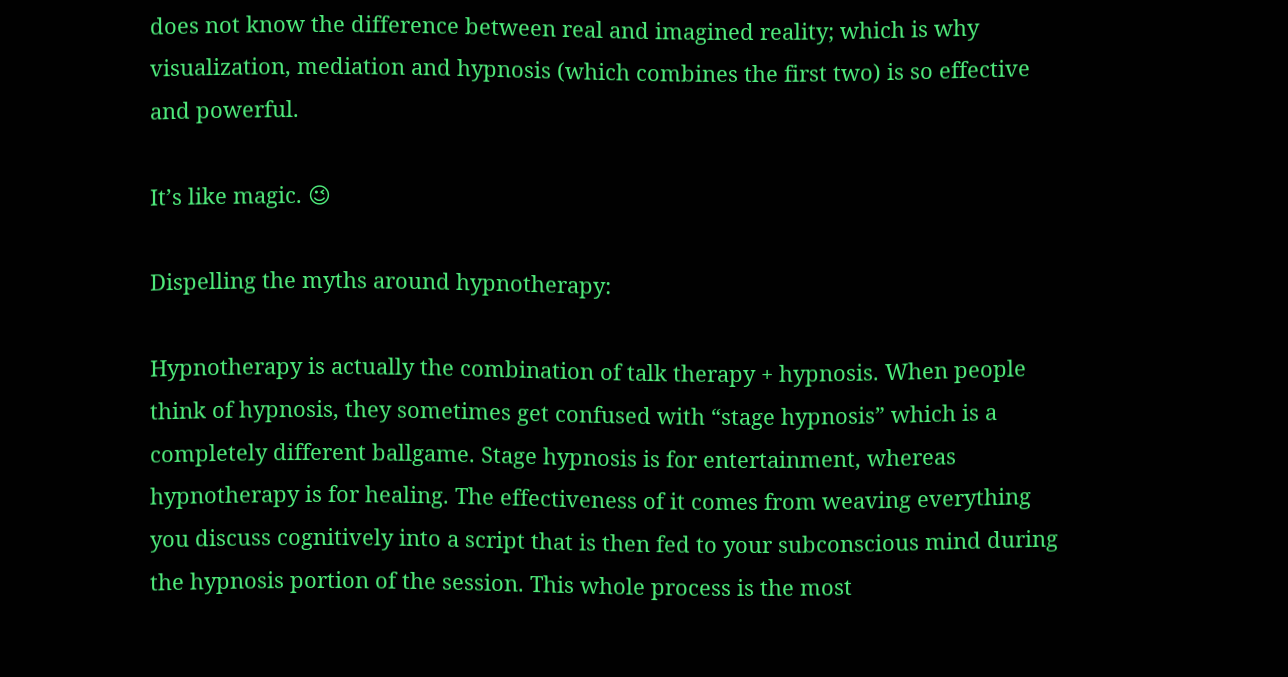does not know the difference between real and imagined reality; which is why visualization, mediation and hypnosis (which combines the first two) is so effective and powerful.

It’s like magic. 😉

Dispelling the myths around hypnotherapy:

Hypnotherapy is actually the combination of talk therapy + hypnosis. When people think of hypnosis, they sometimes get confused with “stage hypnosis” which is a completely different ballgame. Stage hypnosis is for entertainment, whereas hypnotherapy is for healing. The effectiveness of it comes from weaving everything you discuss cognitively into a script that is then fed to your subconscious mind during the hypnosis portion of the session. This whole process is the most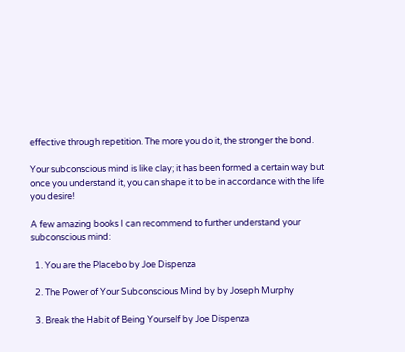effective through repetition. The more you do it, the stronger the bond.

Your subconscious mind is like clay; it has been formed a certain way but once you understand it, you can shape it to be in accordance with the life you desire!

A few amazing books I can recommend to further understand your subconscious mind:

  1. You are the Placebo by Joe Dispenza

  2. The Power of Your Subconscious Mind by by Joseph Murphy

  3. Break the Habit of Being Yourself by Joe Dispenza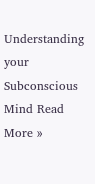Understanding your Subconscious Mind Read More »